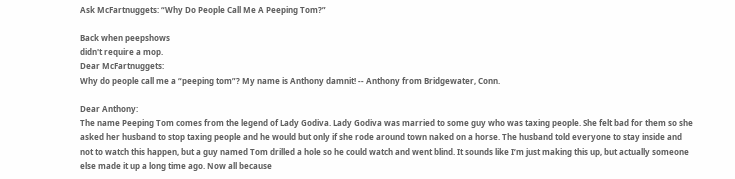Ask McFartnuggets: “Why Do People Call Me A Peeping Tom?”

Back when peepshows
didn't require a mop.
Dear McFartnuggets:
Why do people call me a “peeping tom”? My name is Anthony damnit! -- Anthony from Bridgewater, Conn.

Dear Anthony:
The name Peeping Tom comes from the legend of Lady Godiva. Lady Godiva was married to some guy who was taxing people. She felt bad for them so she asked her husband to stop taxing people and he would but only if she rode around town naked on a horse. The husband told everyone to stay inside and not to watch this happen, but a guy named Tom drilled a hole so he could watch and went blind. It sounds like I’m just making this up, but actually someone else made it up a long time ago. Now all because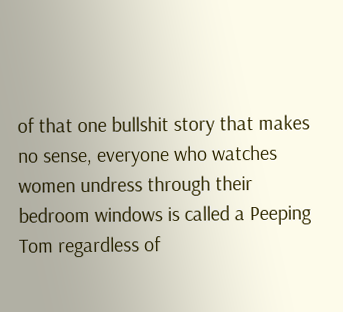of that one bullshit story that makes no sense, everyone who watches women undress through their bedroom windows is called a Peeping Tom regardless of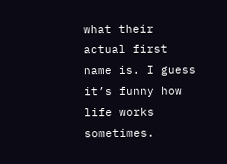what their actual first name is. I guess it’s funny how life works sometimes.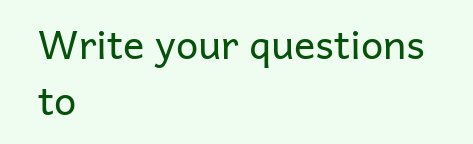Write your questions to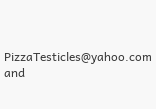PizzaTesticles@yahoo.com and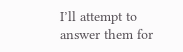I’ll attempt to answer them for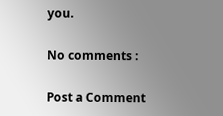you.

No comments :

Post a Comment